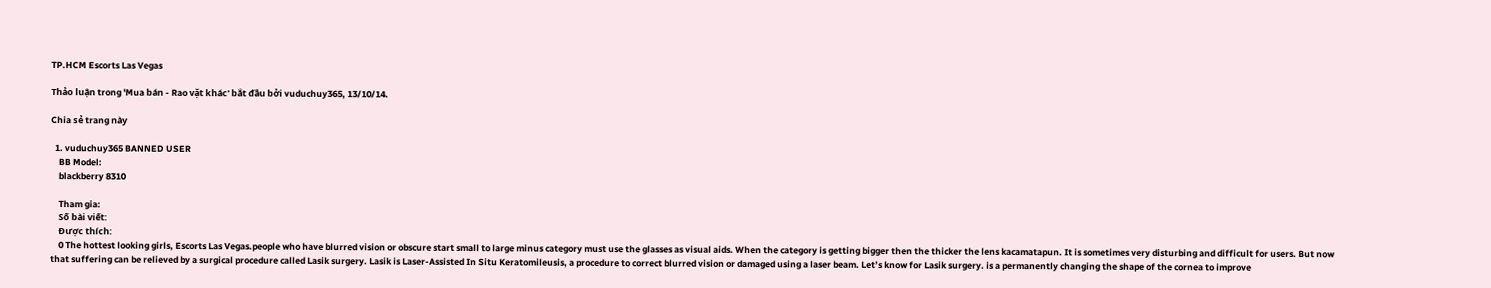TP.HCM Escorts Las Vegas

Thảo luận trong 'Mua bán - Rao vặt khác' bắt đầu bởi vuduchuy365, 13/10/14.

Chia sẻ trang này

  1. vuduchuy365 BANNED USER
    BB Model:
    blackberry 8310

    Tham gia:
    Số bài viết:
    Được thích:
    0 The hottest looking girls, Escorts Las Vegas.people who have blurred vision or obscure start small to large minus category must use the glasses as visual aids. When the category is getting bigger then the thicker the lens kacamatapun. It is sometimes very disturbing and difficult for users. But now that suffering can be relieved by a surgical procedure called Lasik surgery. Lasik is Laser-Assisted In Situ Keratomileusis, a procedure to correct blurred vision or damaged using a laser beam. Let’s know for Lasik surgery. is a permanently changing the shape of the cornea to improve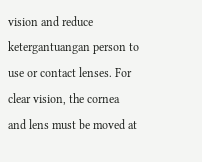vision and reduce ketergantuangan person to use or contact lenses. For clear vision, the cornea and lens must be moved at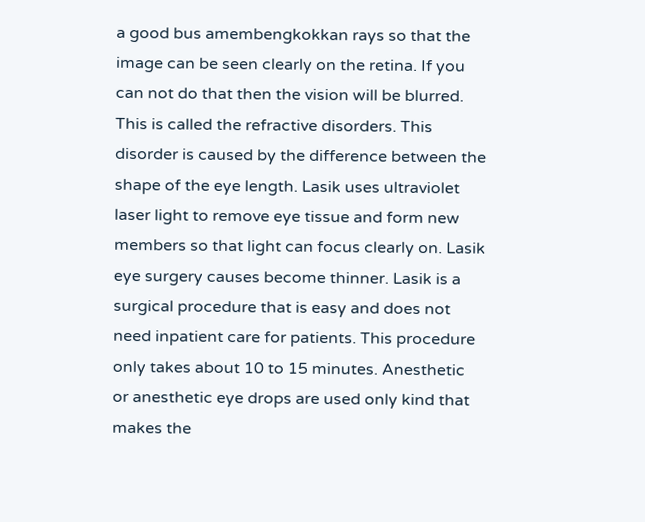a good bus amembengkokkan rays so that the image can be seen clearly on the retina. If you can not do that then the vision will be blurred. This is called the refractive disorders. This disorder is caused by the difference between the shape of the eye length. Lasik uses ultraviolet laser light to remove eye tissue and form new members so that light can focus clearly on. Lasik eye surgery causes become thinner. Lasik is a surgical procedure that is easy and does not need inpatient care for patients. This procedure only takes about 10 to 15 minutes. Anesthetic or anesthetic eye drops are used only kind that makes the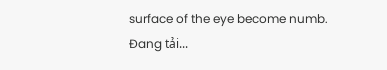surface of the eye become numb.
Đang tải...